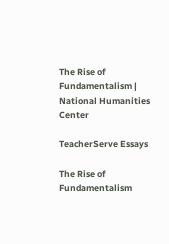The Rise of Fundamentalism | National Humanities Center

TeacherServe Essays

The Rise of Fundamentalism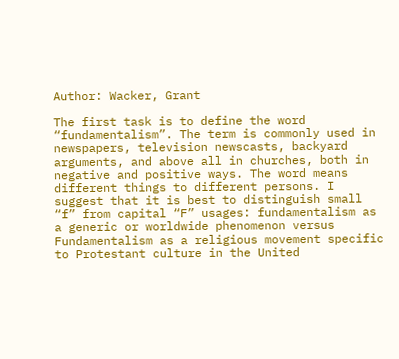Author: Wacker, Grant

The first task is to define the word “fundamentalism”. The term is commonly used in newspapers, television newscasts, backyard arguments, and above all in churches, both in negative and positive ways. The word means different things to different persons. I suggest that it is best to distinguish small “f” from capital “F” usages: fundamentalism as a generic or worldwide phenomenon versus Fundamentalism as a religious movement specific to Protestant culture in the United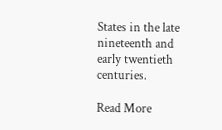States in the late nineteenth and early twentieth centuries.

Read More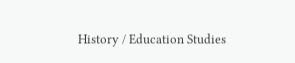History / Education Studies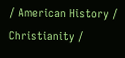/ American History / Christianity /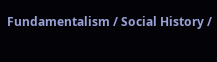Fundamentalism / Social History /